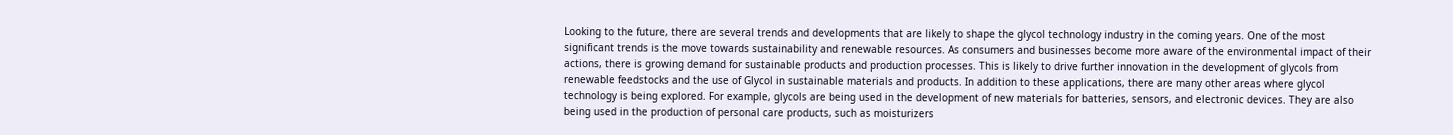Looking to the future, there are several trends and developments that are likely to shape the glycol technology industry in the coming years. One of the most significant trends is the move towards sustainability and renewable resources. As consumers and businesses become more aware of the environmental impact of their actions, there is growing demand for sustainable products and production processes. This is likely to drive further innovation in the development of glycols from renewable feedstocks and the use of Glycol in sustainable materials and products. In addition to these applications, there are many other areas where glycol technology is being explored. For example, glycols are being used in the development of new materials for batteries, sensors, and electronic devices. They are also being used in the production of personal care products, such as moisturizers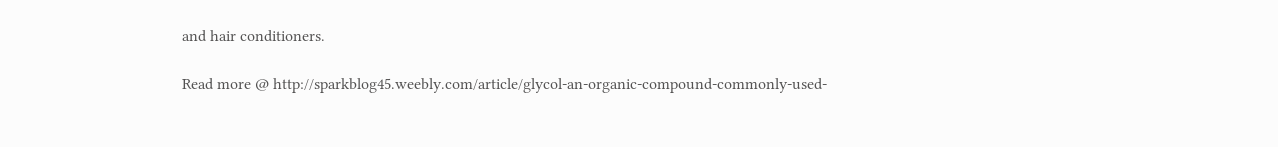and hair conditioners.

Read more @ http://sparkblog45.weebly.com/article/glycol-an-organic-compound-commonly-used-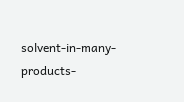solvent-in-many-products-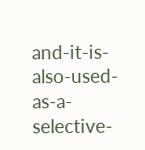and-it-is-also-used-as-a-selective-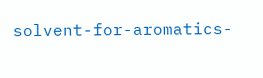solvent-for-aromatics-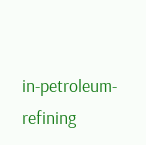in-petroleum-refining